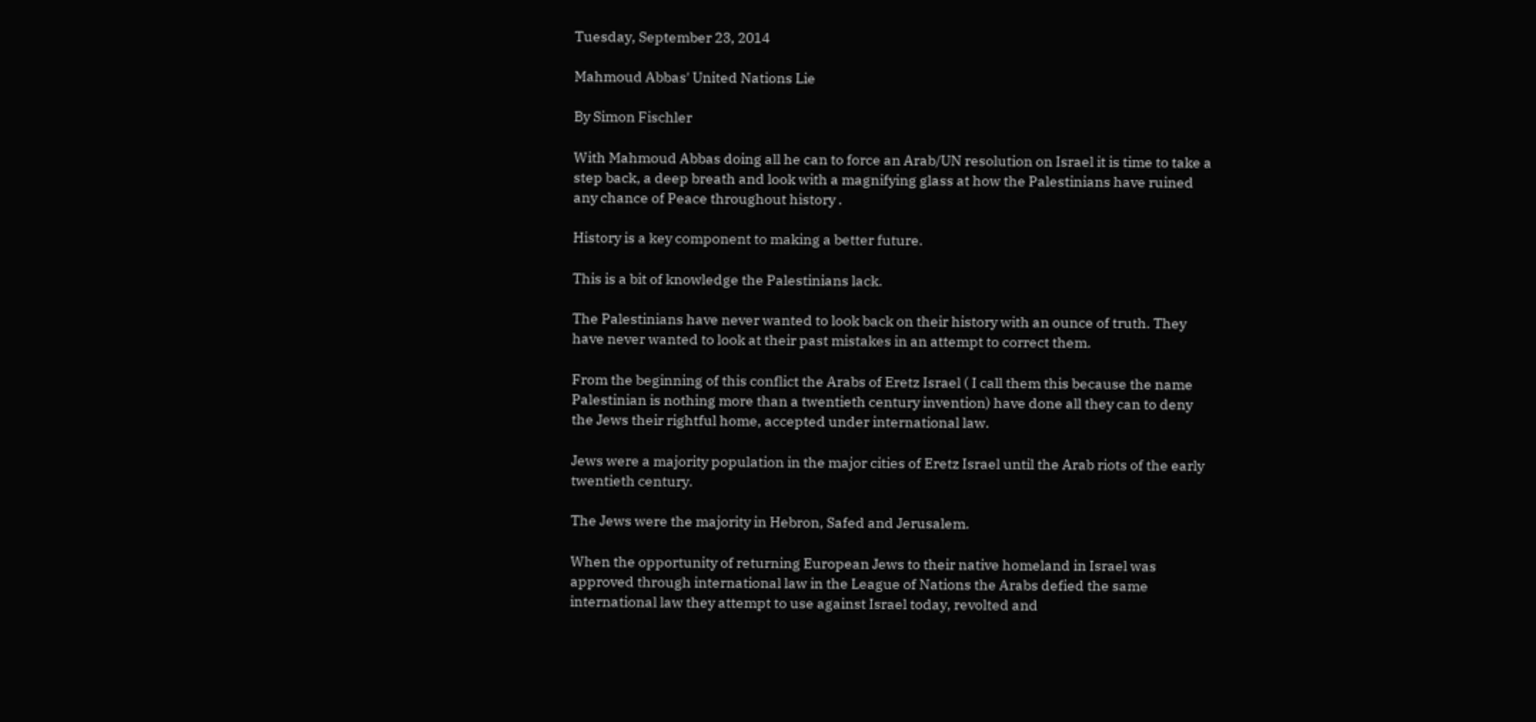Tuesday, September 23, 2014

Mahmoud Abbas' United Nations Lie

By Simon Fischler

With Mahmoud Abbas doing all he can to force an Arab/UN resolution on Israel it is time to take a step back, a deep breath and look with a magnifying glass at how the Palestinians have ruined any chance of Peace throughout history .

History is a key component to making a better future.

This is a bit of knowledge the Palestinians lack.

The Palestinians have never wanted to look back on their history with an ounce of truth. They have never wanted to look at their past mistakes in an attempt to correct them.

From the beginning of this conflict the Arabs of Eretz Israel ( I call them this because the name Palestinian is nothing more than a twentieth century invention) have done all they can to deny the Jews their rightful home, accepted under international law.

Jews were a majority population in the major cities of Eretz Israel until the Arab riots of the early twentieth century.

The Jews were the majority in Hebron, Safed and Jerusalem.

When the opportunity of returning European Jews to their native homeland in Israel was approved through international law in the League of Nations the Arabs defied the same international law they attempt to use against Israel today, revolted and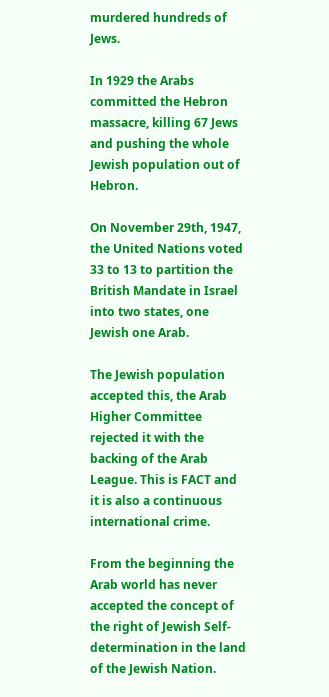murdered hundreds of Jews.

In 1929 the Arabs committed the Hebron massacre, killing 67 Jews and pushing the whole Jewish population out of Hebron.

On November 29th, 1947, the United Nations voted 33 to 13 to partition the British Mandate in Israel into two states, one Jewish one Arab.

The Jewish population accepted this, the Arab Higher Committee rejected it with the backing of the Arab League. This is FACT and it is also a continuous international crime.

From the beginning the Arab world has never accepted the concept of the right of Jewish Self-determination in the land of the Jewish Nation.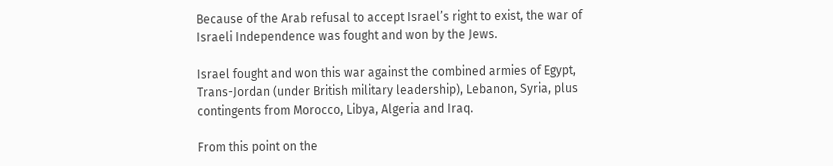Because of the Arab refusal to accept Israel’s right to exist, the war of Israeli Independence was fought and won by the Jews.

Israel fought and won this war against the combined armies of Egypt, Trans-Jordan (under British military leadership), Lebanon, Syria, plus contingents from Morocco, Libya, Algeria and Iraq.

From this point on the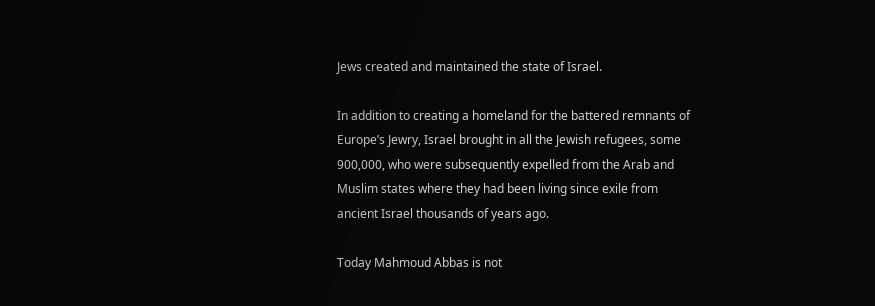Jews created and maintained the state of Israel.

In addition to creating a homeland for the battered remnants of Europe’s Jewry, Israel brought in all the Jewish refugees, some 900,000, who were subsequently expelled from the Arab and Muslim states where they had been living since exile from ancient Israel thousands of years ago.

Today Mahmoud Abbas is not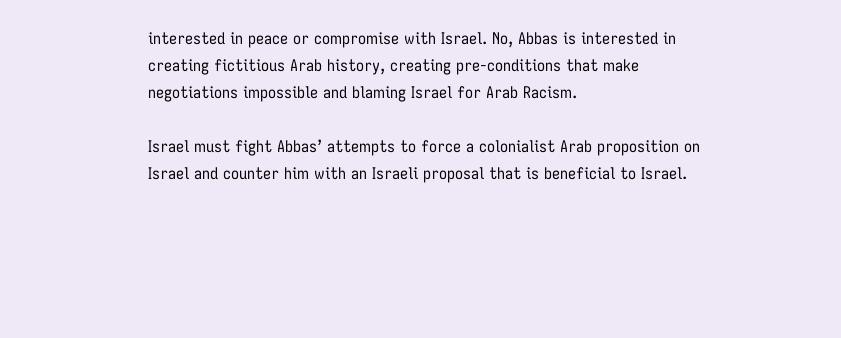interested in peace or compromise with Israel. No, Abbas is interested in creating fictitious Arab history, creating pre-conditions that make negotiations impossible and blaming Israel for Arab Racism.

Israel must fight Abbas’ attempts to force a colonialist Arab proposition on Israel and counter him with an Israeli proposal that is beneficial to Israel.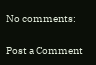No comments:

Post a Comment